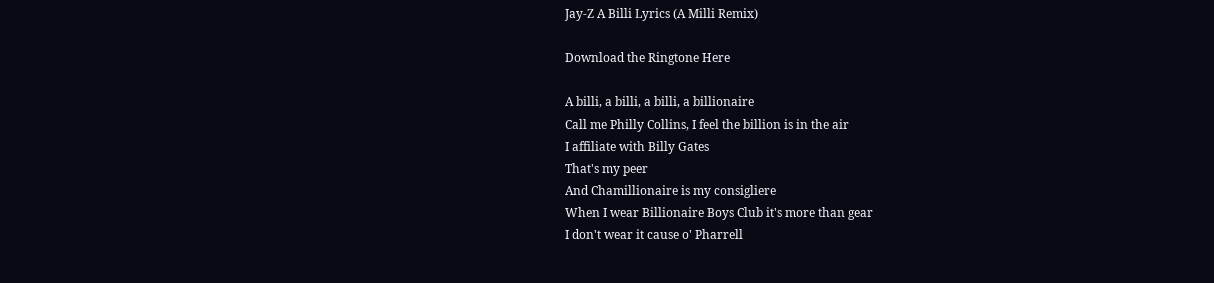Jay-Z A Billi Lyrics (A Milli Remix)

Download the Ringtone Here

A billi, a billi, a billi, a billionaire
Call me Philly Collins, I feel the billion is in the air
I affiliate with Billy Gates
That's my peer
And Chamillionaire is my consigliere
When I wear Billionaire Boys Club it's more than gear
I don't wear it cause o' Pharrell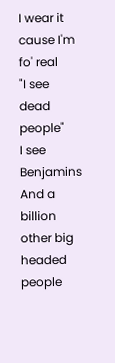I wear it cause I'm fo' real
"I see dead people"
I see Benjamins
And a billion other big headed people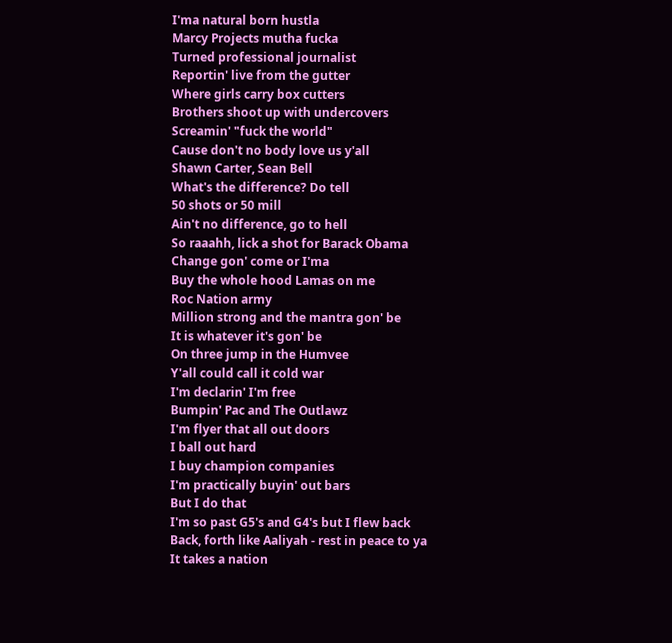I'ma natural born hustla
Marcy Projects mutha fucka
Turned professional journalist
Reportin' live from the gutter
Where girls carry box cutters
Brothers shoot up with undercovers
Screamin' "fuck the world"
Cause don't no body love us y'all
Shawn Carter, Sean Bell
What's the difference? Do tell
50 shots or 50 mill
Ain't no difference, go to hell
So raaahh, lick a shot for Barack Obama
Change gon' come or I'ma
Buy the whole hood Lamas on me
Roc Nation army
Million strong and the mantra gon' be
It is whatever it's gon' be
On three jump in the Humvee
Y'all could call it cold war
I'm declarin' I'm free
Bumpin' Pac and The Outlawz
I'm flyer that all out doors
I ball out hard
I buy champion companies
I'm practically buyin' out bars
But I do that
I'm so past G5's and G4's but I flew back
Back, forth like Aaliyah - rest in peace to ya
It takes a nation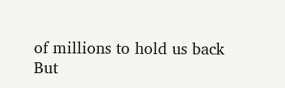of millions to hold us back
But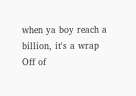when ya boy reach a billion, it's a wrap
Off of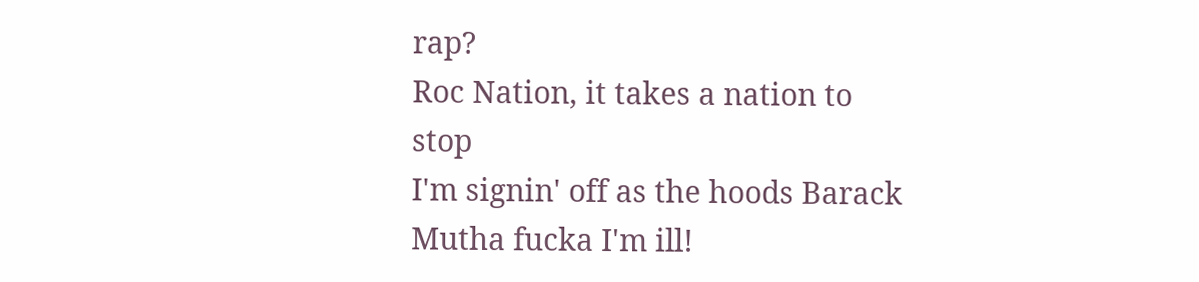rap?
Roc Nation, it takes a nation to stop
I'm signin' off as the hoods Barack
Mutha fucka I'm ill!